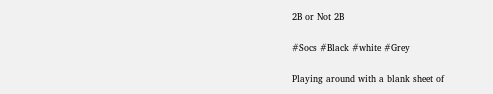2B or Not 2B

#Socs #Black #white #Grey

Playing around with a blank sheet of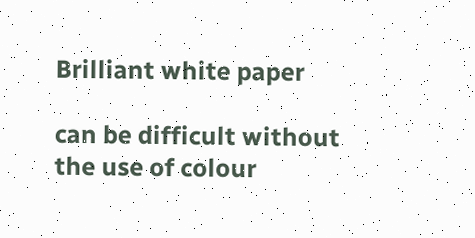Brilliant white paper

can be difficult without the use of colour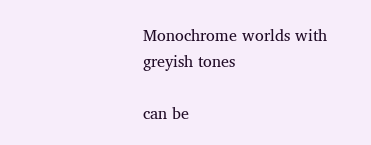Monochrome worlds with greyish tones

can be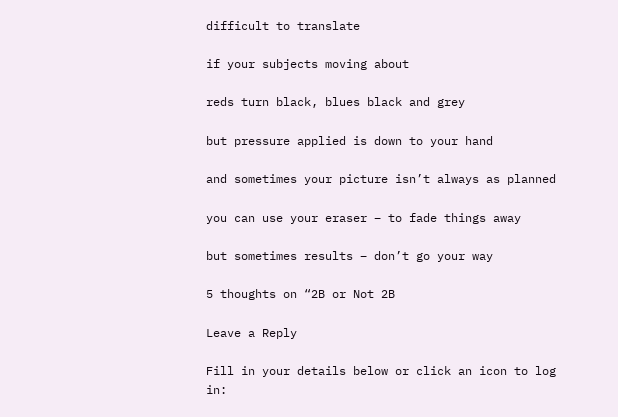difficult to translate

if your subjects moving about

reds turn black, blues black and grey

but pressure applied is down to your hand

and sometimes your picture isn’t always as planned

you can use your eraser – to fade things away

but sometimes results – don’t go your way

5 thoughts on “2B or Not 2B

Leave a Reply

Fill in your details below or click an icon to log in: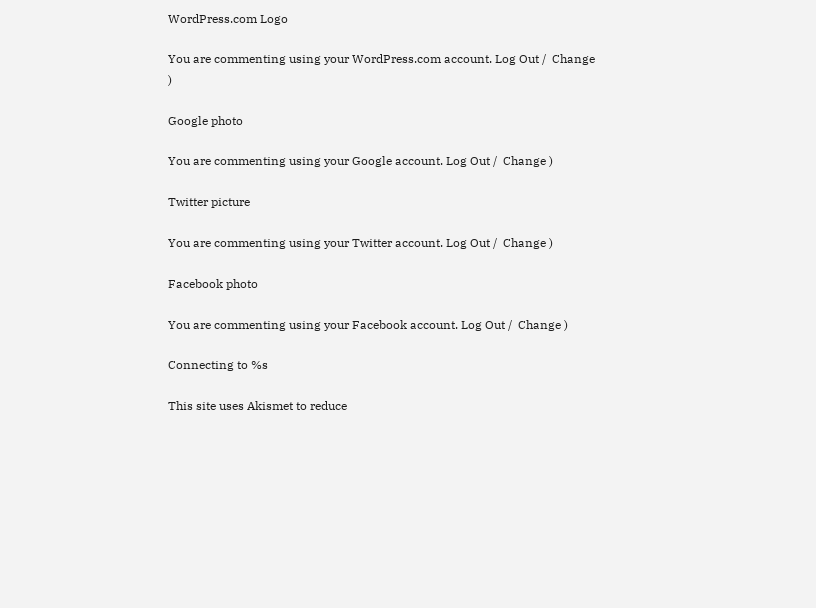WordPress.com Logo

You are commenting using your WordPress.com account. Log Out /  Change )

Google photo

You are commenting using your Google account. Log Out /  Change )

Twitter picture

You are commenting using your Twitter account. Log Out /  Change )

Facebook photo

You are commenting using your Facebook account. Log Out /  Change )

Connecting to %s

This site uses Akismet to reduce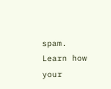spam. Learn how your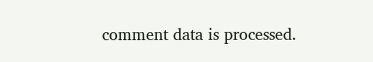comment data is processed.